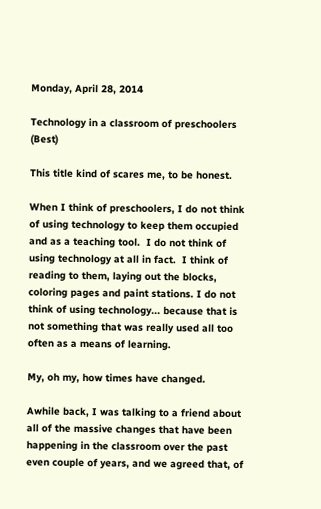Monday, April 28, 2014

Technology in a classroom of preschoolers (Best)

This title kind of scares me, to be honest.

When I think of preschoolers, I do not think of using technology to keep them occupied and as a teaching tool.  I do not think of using technology at all in fact.  I think of reading to them, laying out the blocks, coloring pages and paint stations. I do not think of using technology... because that is not something that was really used all too often as a means of learning.

My, oh my, how times have changed.

Awhile back, I was talking to a friend about all of the massive changes that have been happening in the classroom over the past even couple of years, and we agreed that, of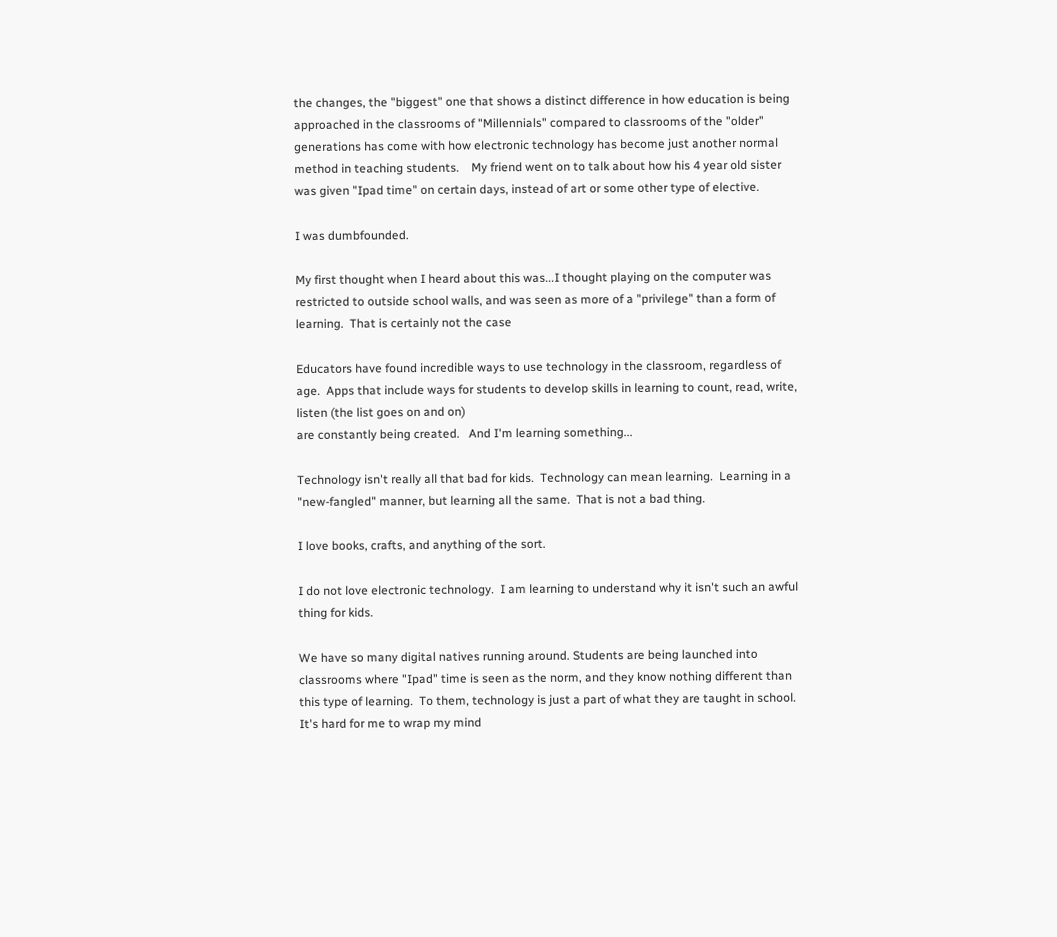the changes, the "biggest" one that shows a distinct difference in how education is being approached in the classrooms of "Millennials" compared to classrooms of the "older" generations has come with how electronic technology has become just another normal method in teaching students.    My friend went on to talk about how his 4 year old sister was given "Ipad time" on certain days, instead of art or some other type of elective.

I was dumbfounded.

My first thought when I heard about this was...I thought playing on the computer was restricted to outside school walls, and was seen as more of a "privilege" than a form of learning.  That is certainly not the case

Educators have found incredible ways to use technology in the classroom, regardless of age.  Apps that include ways for students to develop skills in learning to count, read, write, listen (the list goes on and on)
are constantly being created.   And I'm learning something...

Technology isn't really all that bad for kids.  Technology can mean learning.  Learning in a "new-fangled" manner, but learning all the same.  That is not a bad thing.

I love books, crafts, and anything of the sort.

I do not love electronic technology.  I am learning to understand why it isn't such an awful thing for kids.

We have so many digital natives running around. Students are being launched into classrooms where "Ipad" time is seen as the norm, and they know nothing different than this type of learning.  To them, technology is just a part of what they are taught in school.  It's hard for me to wrap my mind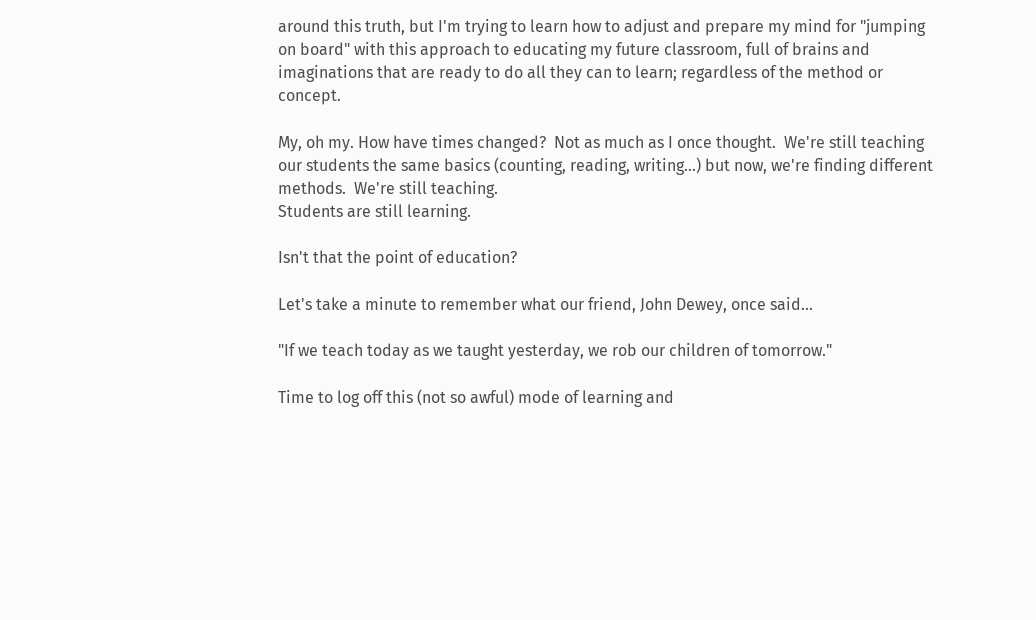around this truth, but I'm trying to learn how to adjust and prepare my mind for "jumping on board" with this approach to educating my future classroom, full of brains and imaginations that are ready to do all they can to learn; regardless of the method or concept.

My, oh my. How have times changed?  Not as much as I once thought.  We're still teaching our students the same basics (counting, reading, writing...) but now, we're finding different methods.  We're still teaching.
Students are still learning.

Isn't that the point of education?

Let's take a minute to remember what our friend, John Dewey, once said...

"If we teach today as we taught yesterday, we rob our children of tomorrow."

Time to log off this (not so awful) mode of learning and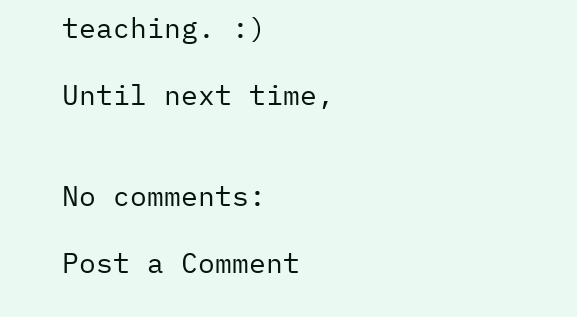teaching. :)

Until next time,


No comments:

Post a Comment